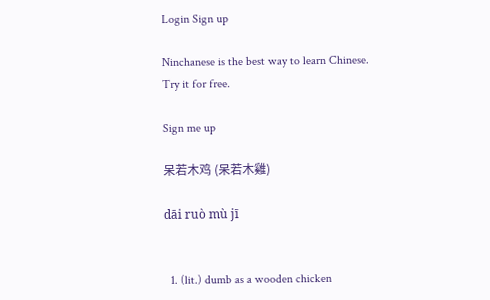Login Sign up

Ninchanese is the best way to learn Chinese.
Try it for free.

Sign me up

呆若木鸡 (呆若木雞)

dāi ruò mù jī


  1. (lit.) dumb as a wooden chicken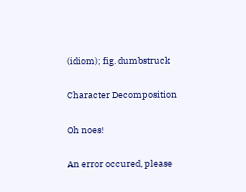(idiom); fig. dumbstruck

Character Decomposition

Oh noes!

An error occured, please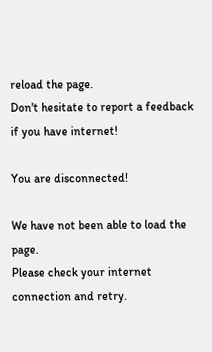reload the page.
Don't hesitate to report a feedback if you have internet!

You are disconnected!

We have not been able to load the page.
Please check your internet connection and retry.